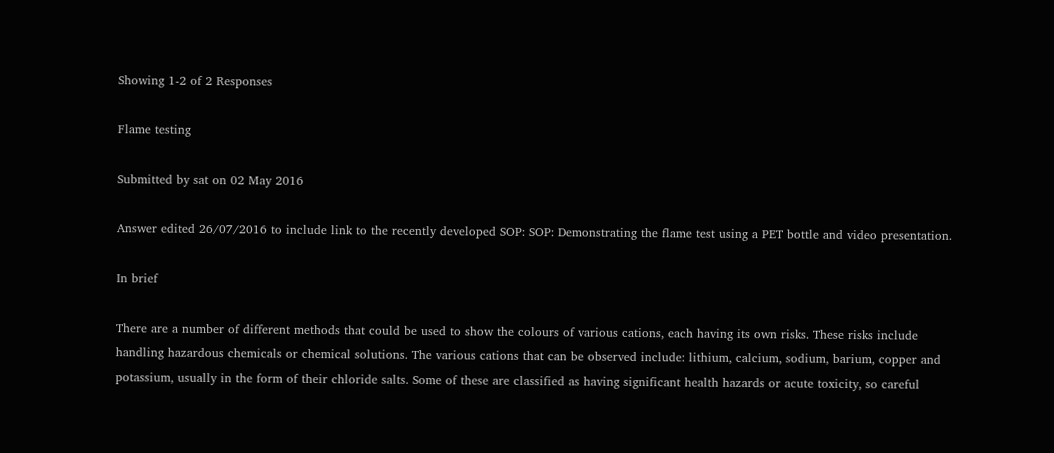Showing 1-2 of 2 Responses

Flame testing

Submitted by sat on 02 May 2016

Answer edited 26/07/2016 to include link to the recently developed SOP: SOP: Demonstrating the flame test using a PET bottle and video presentation.

In brief

There are a number of different methods that could be used to show the colours of various cations, each having its own risks. These risks include handling hazardous chemicals or chemical solutions. The various cations that can be observed include: lithium, calcium, sodium, barium, copper and potassium, usually in the form of their chloride salts. Some of these are classified as having significant health hazards or acute toxicity, so careful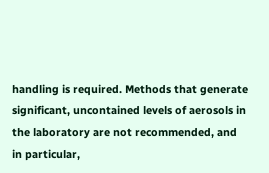handling is required. Methods that generate significant, uncontained levels of aerosols in the laboratory are not recommended, and in particular,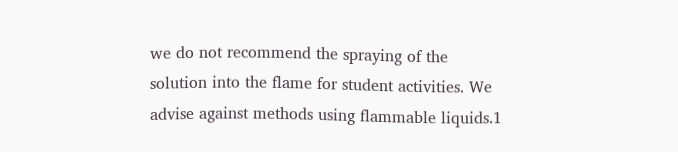we do not recommend the spraying of the solution into the flame for student activities. We advise against methods using flammable liquids.1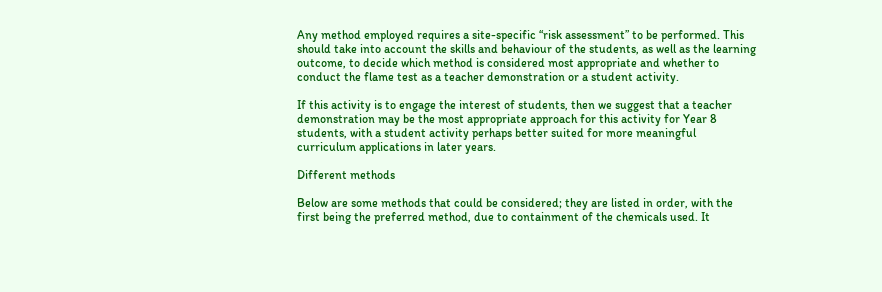Any method employed requires a site-specific “risk assessment” to be performed. This should take into account the skills and behaviour of the students, as well as the learning outcome, to decide which method is considered most appropriate and whether to conduct the flame test as a teacher demonstration or a student activity.

If this activity is to engage the interest of students, then we suggest that a teacher demonstration may be the most appropriate approach for this activity for Year 8 students, with a student activity perhaps better suited for more meaningful curriculum applications in later years.

Different methods

Below are some methods that could be considered; they are listed in order, with the first being the preferred method, due to containment of the chemicals used. It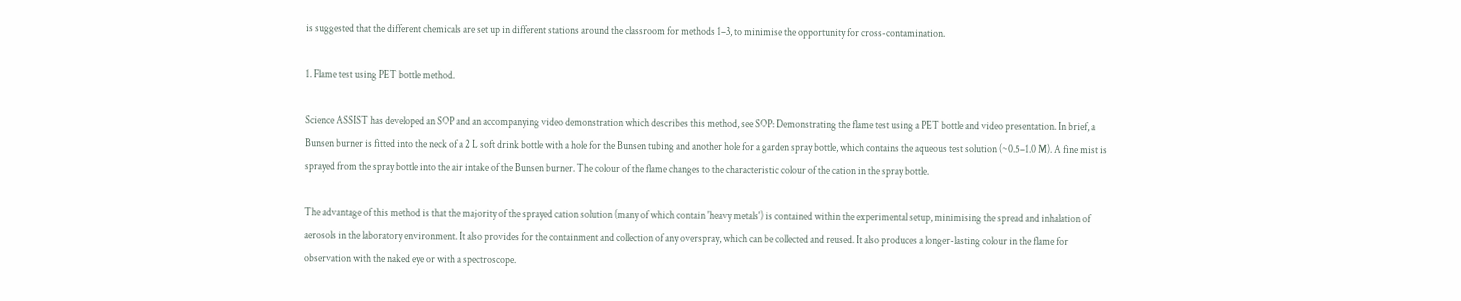is suggested that the different chemicals are set up in different stations around the classroom for methods 1–3, to minimise the opportunity for cross-contamination.

1. Flame test using PET bottle method.

Science ASSIST has developed an SOP and an accompanying video demonstration which describes this method, see SOP: Demonstrating the flame test using a PET bottle and video presentation. In brief, a Bunsen burner is fitted into the neck of a 2 L soft drink bottle with a hole for the Bunsen tubing and another hole for a garden spray bottle, which contains the aqueous test solution (~0.5–1.0 M). A fine mist is sprayed from the spray bottle into the air intake of the Bunsen burner. The colour of the flame changes to the characteristic colour of the cation in the spray bottle.

The advantage of this method is that the majority of the sprayed cation solution (many of which contain 'heavy metals') is contained within the experimental setup, minimising the spread and inhalation of aerosols in the laboratory environment. It also provides for the containment and collection of any overspray, which can be collected and reused. It also produces a longer-lasting colour in the flame for observation with the naked eye or with a spectroscope.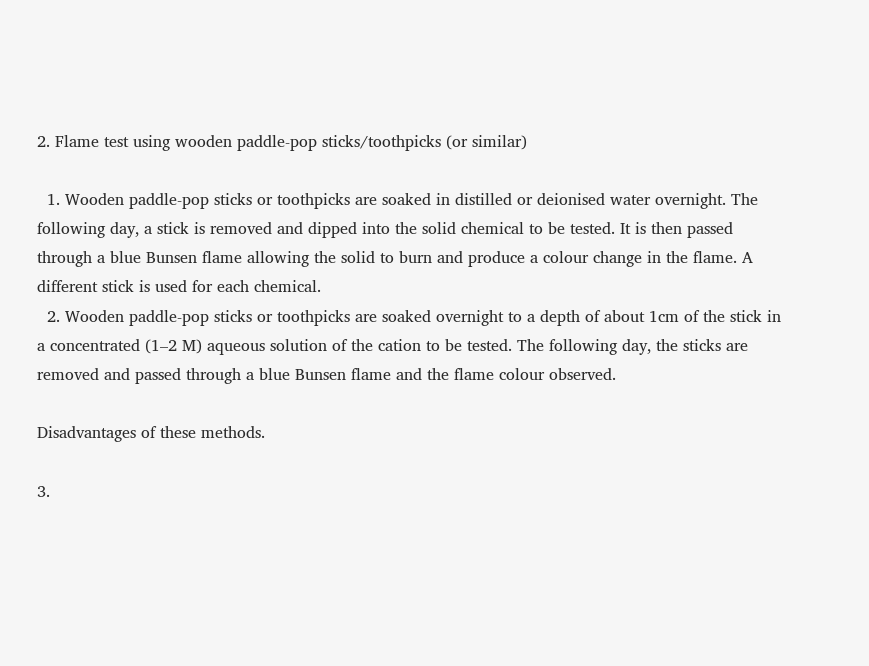2. Flame test using wooden paddle-pop sticks/toothpicks (or similar)

  1. Wooden paddle-pop sticks or toothpicks are soaked in distilled or deionised water overnight. The following day, a stick is removed and dipped into the solid chemical to be tested. It is then passed through a blue Bunsen flame allowing the solid to burn and produce a colour change in the flame. A different stick is used for each chemical.
  2. Wooden paddle-pop sticks or toothpicks are soaked overnight to a depth of about 1cm of the stick in a concentrated (1–2 M) aqueous solution of the cation to be tested. The following day, the sticks are removed and passed through a blue Bunsen flame and the flame colour observed.

Disadvantages of these methods.

3.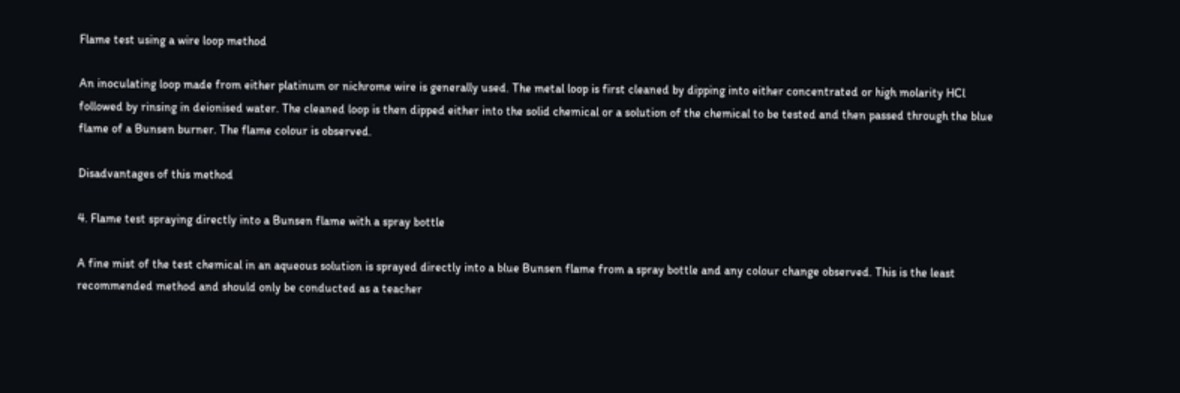Flame test using a wire loop method

An inoculating loop made from either platinum or nichrome wire is generally used. The metal loop is first cleaned by dipping into either concentrated or high molarity HCl followed by rinsing in deionised water. The cleaned loop is then dipped either into the solid chemical or a solution of the chemical to be tested and then passed through the blue flame of a Bunsen burner. The flame colour is observed.

Disadvantages of this method

4. Flame test spraying directly into a Bunsen flame with a spray bottle

A fine mist of the test chemical in an aqueous solution is sprayed directly into a blue Bunsen flame from a spray bottle and any colour change observed. This is the least recommended method and should only be conducted as a teacher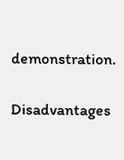demonstration.

Disadvantages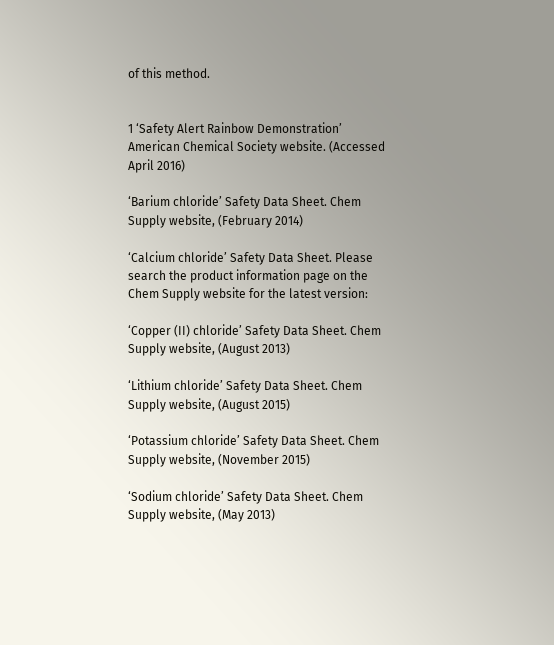of this method.


1 ‘Safety Alert Rainbow Demonstration’ American Chemical Society website. (Accessed April 2016)

‘Barium chloride’ Safety Data Sheet. Chem Supply website, (February 2014)

‘Calcium chloride’ Safety Data Sheet. Please search the product information page on the Chem Supply website for the latest version:

‘Copper (II) chloride’ Safety Data Sheet. Chem Supply website, (August 2013)

‘Lithium chloride’ Safety Data Sheet. Chem Supply website, (August 2015)

‘Potassium chloride’ Safety Data Sheet. Chem Supply website, (November 2015)

‘Sodium chloride’ Safety Data Sheet. Chem Supply website, (May 2013)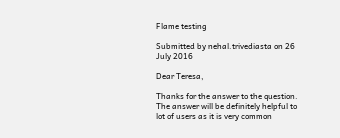Flame testing

Submitted by nehal.trivediasta on 26 July 2016

Dear Teresa,

Thanks for the answer to the question. The answer will be definitely helpful to lot of users as it is very common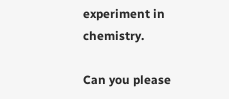experiment in chemistry.

Can you please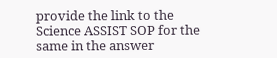provide the link to the Science ASSIST SOP for the same in the answer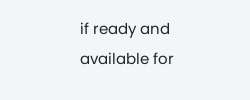if ready and available for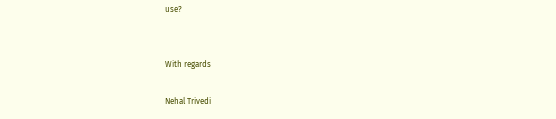use?


With regards

Nehal Trivedi